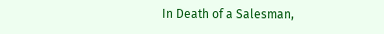In Death of a Salesman,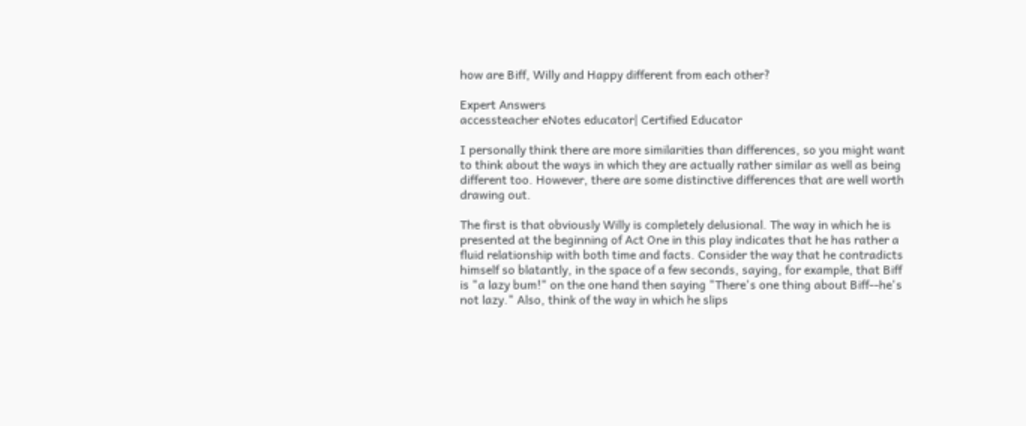how are Biff, Willy and Happy different from each other?

Expert Answers
accessteacher eNotes educator| Certified Educator

I personally think there are more similarities than differences, so you might want to think about the ways in which they are actually rather similar as well as being different too. However, there are some distinctive differences that are well worth drawing out.

The first is that obviously Willy is completely delusional. The way in which he is presented at the beginning of Act One in this play indicates that he has rather a fluid relationship with both time and facts. Consider the way that he contradicts himself so blatantly, in the space of a few seconds, saying, for example, that Biff is "a lazy bum!" on the one hand then saying "There's one thing about Biff--he's not lazy." Also, think of the way in which he slips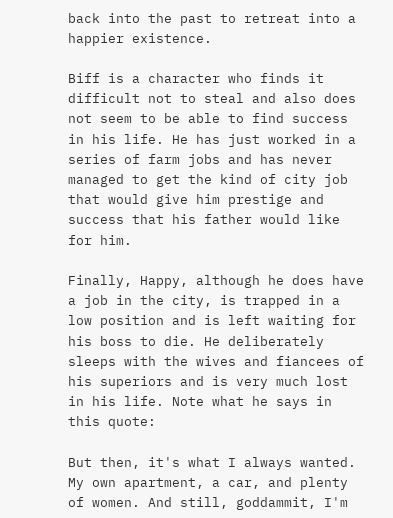back into the past to retreat into a happier existence.

Biff is a character who finds it difficult not to steal and also does not seem to be able to find success in his life. He has just worked in a series of farm jobs and has never managed to get the kind of city job that would give him prestige and success that his father would like for him.

Finally, Happy, although he does have a job in the city, is trapped in a low position and is left waiting for his boss to die. He deliberately sleeps with the wives and fiancees of his superiors and is very much lost in his life. Note what he says in this quote:

But then, it's what I always wanted. My own apartment, a car, and plenty of women. And still, goddammit, I'm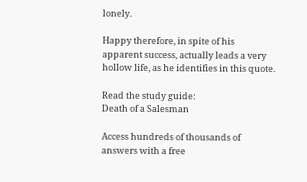lonely.

Happy therefore, in spite of his apparent success, actually leads a very hollow life, as he identifies in this quote.

Read the study guide:
Death of a Salesman

Access hundreds of thousands of answers with a free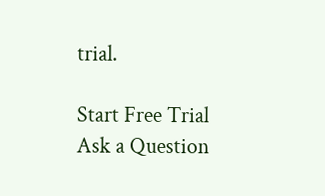trial.

Start Free Trial
Ask a Question